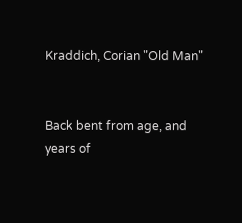Kraddich, Corian "Old Man"


Back bent from age, and years of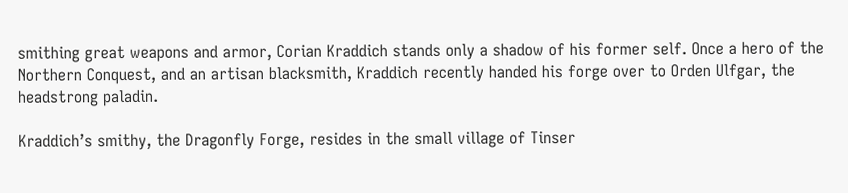smithing great weapons and armor, Corian Kraddich stands only a shadow of his former self. Once a hero of the Northern Conquest, and an artisan blacksmith, Kraddich recently handed his forge over to Orden Ulfgar, the headstrong paladin.

Kraddich’s smithy, the Dragonfly Forge, resides in the small village of Tinser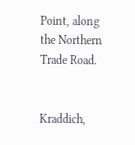Point, along the Northern Trade Road.


Kraddich,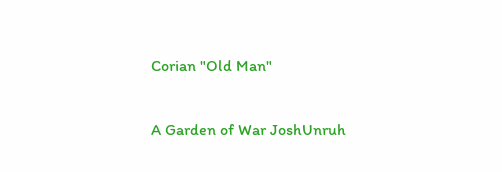Corian "Old Man"

A Garden of War JoshUnruh